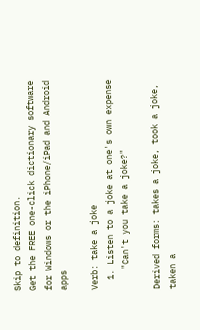Skip to definition.
Get the FREE one-click dictionary software for Windows or the iPhone/iPad and Android apps

Verb: take a joke
  1. Listen to a joke at one's own expense
    "Can't you take a joke?"

Derived forms: takes a joke, took a joke, taken a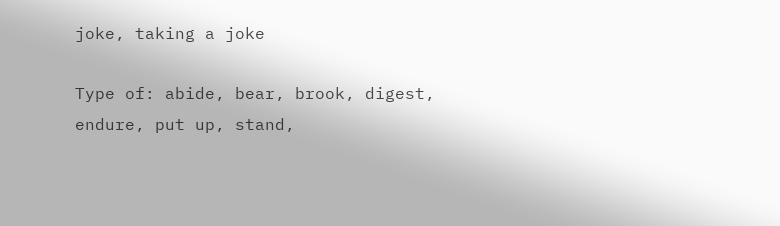joke, taking a joke

Type of: abide, bear, brook, digest, endure, put up, stand,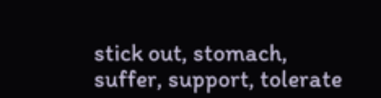stick out, stomach, suffer, support, tolerate